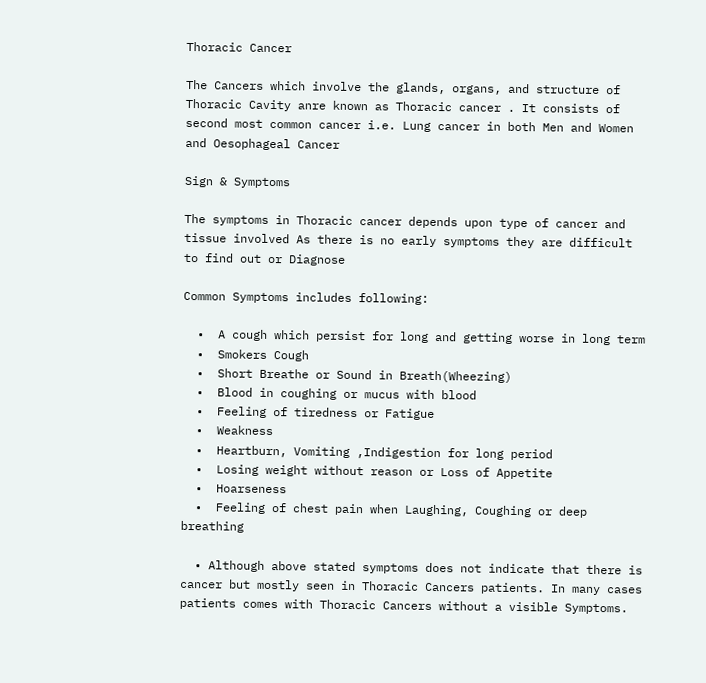Thoracic Cancer

The Cancers which involve the glands, organs, and structure of Thoracic Cavity anre known as Thoracic cancer . It consists of second most common cancer i.e. Lung cancer in both Men and Women and Oesophageal Cancer

Sign & Symptoms

The symptoms in Thoracic cancer depends upon type of cancer and tissue involved As there is no early symptoms they are difficult to find out or Diagnose

Common Symptoms includes following:

  •  A cough which persist for long and getting worse in long term
  •  Smokers Cough
  •  Short Breathe or Sound in Breath(Wheezing)
  •  Blood in coughing or mucus with blood
  •  Feeling of tiredness or Fatigue
  •  Weakness
  •  Heartburn, Vomiting ,Indigestion for long period
  •  Losing weight without reason or Loss of Appetite
  •  Hoarseness
  •  Feeling of chest pain when Laughing, Coughing or deep breathing

  • Although above stated symptoms does not indicate that there is cancer but mostly seen in Thoracic Cancers patients. In many cases patients comes with Thoracic Cancers without a visible Symptoms.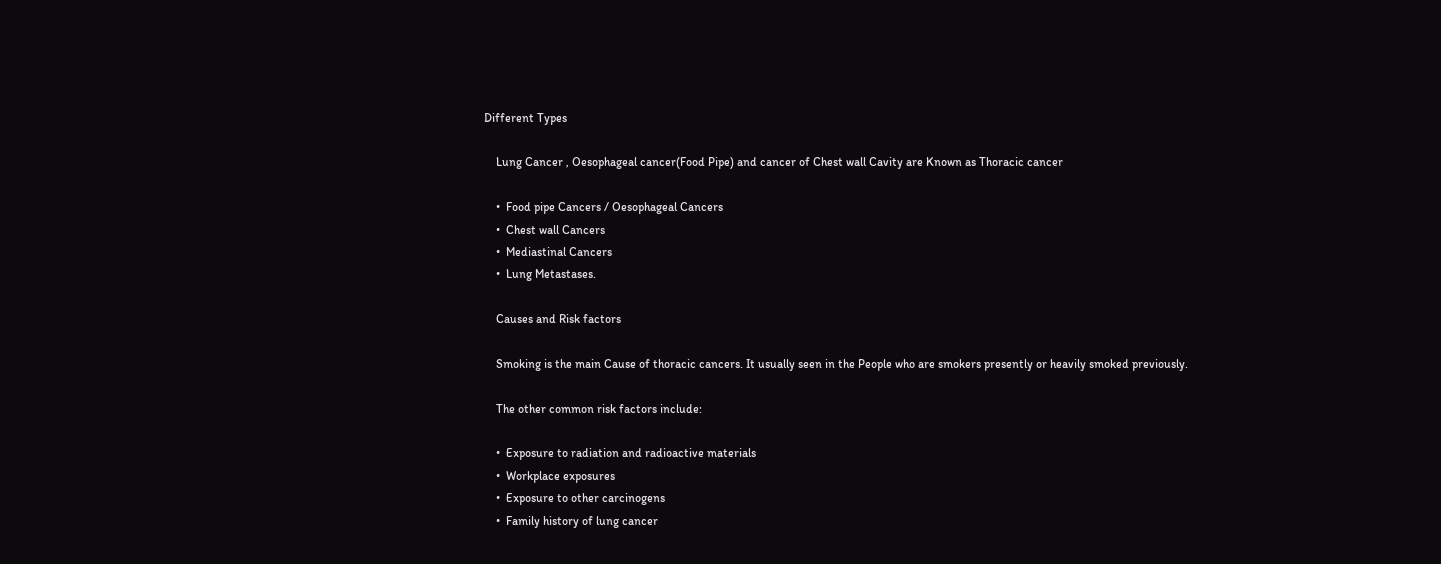Different Types

    Lung Cancer , Oesophageal cancer(Food Pipe) and cancer of Chest wall Cavity are Known as Thoracic cancer

    •  Food pipe Cancers / Oesophageal Cancers
    •  Chest wall Cancers
    •  Mediastinal Cancers
    •  Lung Metastases.

    Causes and Risk factors

    Smoking is the main Cause of thoracic cancers. It usually seen in the People who are smokers presently or heavily smoked previously.

    The other common risk factors include:

    •  Exposure to radiation and radioactive materials
    •  Workplace exposures
    •  Exposure to other carcinogens
    •  Family history of lung cancer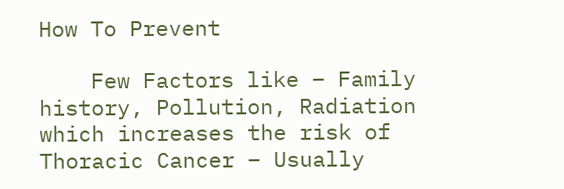How To Prevent

    Few Factors like – Family history, Pollution, Radiation which increases the risk of Thoracic Cancer – Usually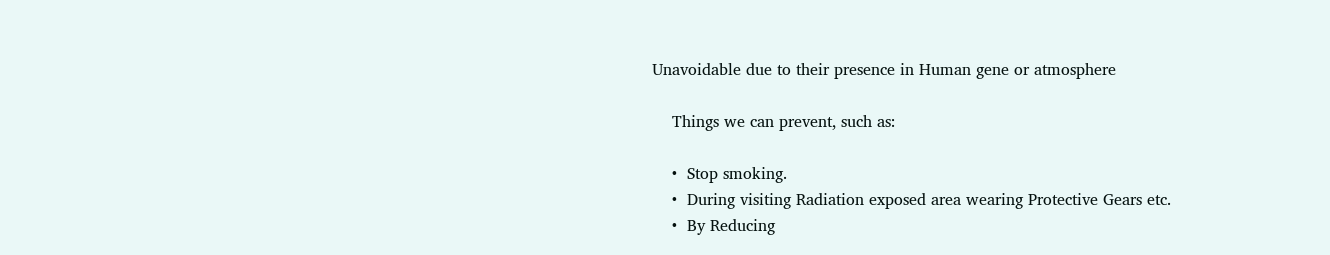Unavoidable due to their presence in Human gene or atmosphere

    Things we can prevent, such as:

    •  Stop smoking.
    •  During visiting Radiation exposed area wearing Protective Gears etc.
    •  By Reducing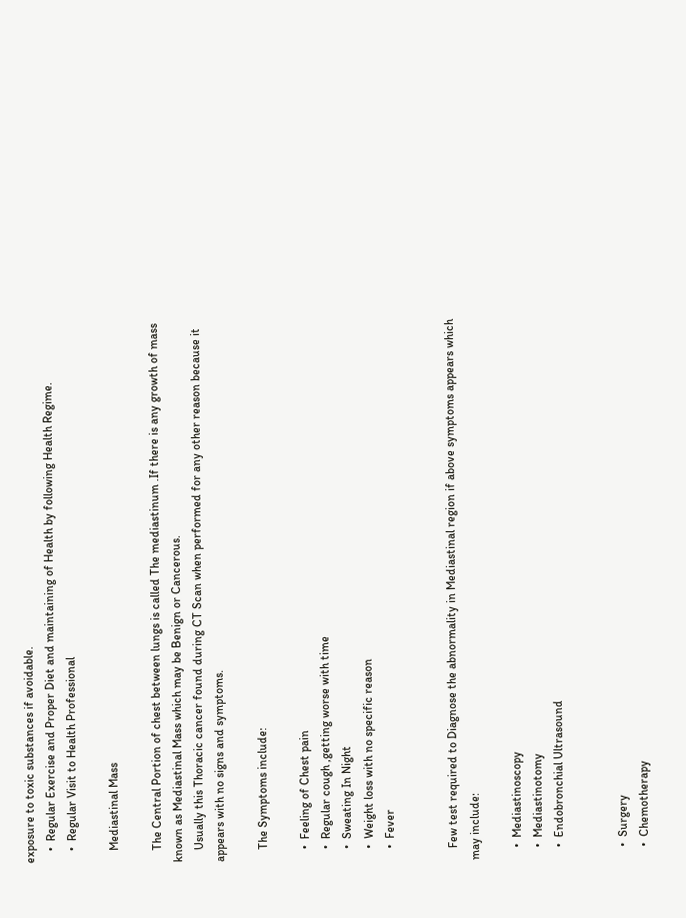exposure to toxic substances if avoidable.
    •  Regular Exercise and Proper Diet and maintaining of Health by following Health Regime.
    •  Regular Visit to Health Professional

    Mediastinal Mass

    The Central Portion of chest between lungs is called The mediastinum .If there is any growth of mass known as Mediastinal Mass which may be Benign or Cancerous.
    Usually this Thoracic cancer found during CT Scan when performed for any other reason because it appears with no signs and symptoms.

    The Symptoms include:

    •  Feeling of Chest pain
    •  Regular cough ,getting worse with time
    •  Sweating In Night
    •  Weight loss with no specific reason
    •  Fever


    Few test required to Diagnose the abnormality in Mediastinal region if above symptoms appears which may include:

    •  Mediastinoscopy
    •  Mediastinotomy
    •  Endobronchial Ultrasound


    •  Surgery
    •  Chemotherapy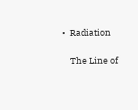•  Radiation

    The Line of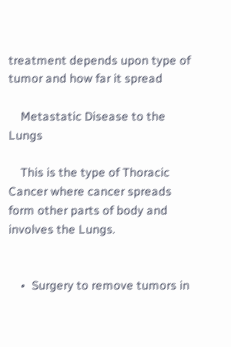treatment depends upon type of tumor and how far it spread

    Metastatic Disease to the Lungs

    This is the type of Thoracic Cancer where cancer spreads form other parts of body and involves the Lungs.


    •  Surgery to remove tumors in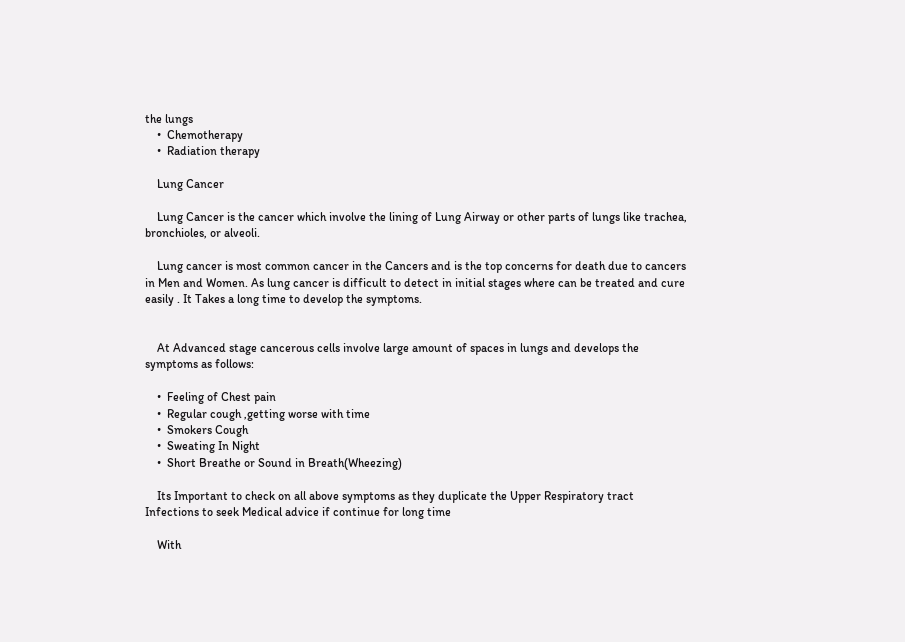the lungs
    •  Chemotherapy
    •  Radiation therapy

    Lung Cancer

    Lung Cancer is the cancer which involve the lining of Lung Airway or other parts of lungs like trachea, bronchioles, or alveoli.

    Lung cancer is most common cancer in the Cancers and is the top concerns for death due to cancers in Men and Women. As lung cancer is difficult to detect in initial stages where can be treated and cure easily . It Takes a long time to develop the symptoms.


    At Advanced stage cancerous cells involve large amount of spaces in lungs and develops the symptoms as follows:

    •  Feeling of Chest pain
    •  Regular cough ,getting worse with time
    •  Smokers Cough
    •  Sweating In Night
    •  Short Breathe or Sound in Breath(Wheezing)

    Its Important to check on all above symptoms as they duplicate the Upper Respiratory tract Infections to seek Medical advice if continue for long time

    With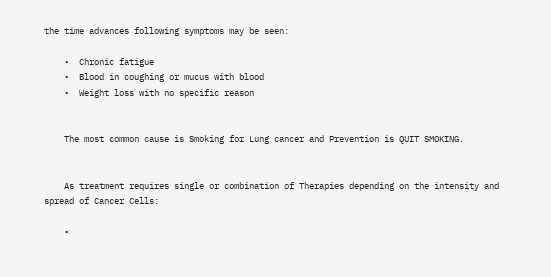the time advances following symptoms may be seen:

    •  Chronic fatigue
    •  Blood in coughing or mucus with blood
    •  Weight loss with no specific reason


    The most common cause is Smoking for Lung cancer and Prevention is QUIT SMOKING.


    As treatment requires single or combination of Therapies depending on the intensity and spread of Cancer Cells:

    •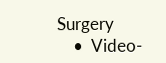Surgery
    •  Video-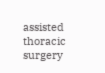assisted thoracic surgery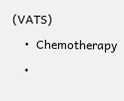(VATS)
    •  Chemotherapy
    •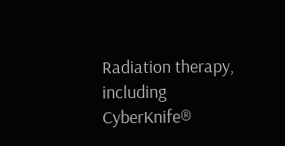Radiation therapy, including CyberKnife®